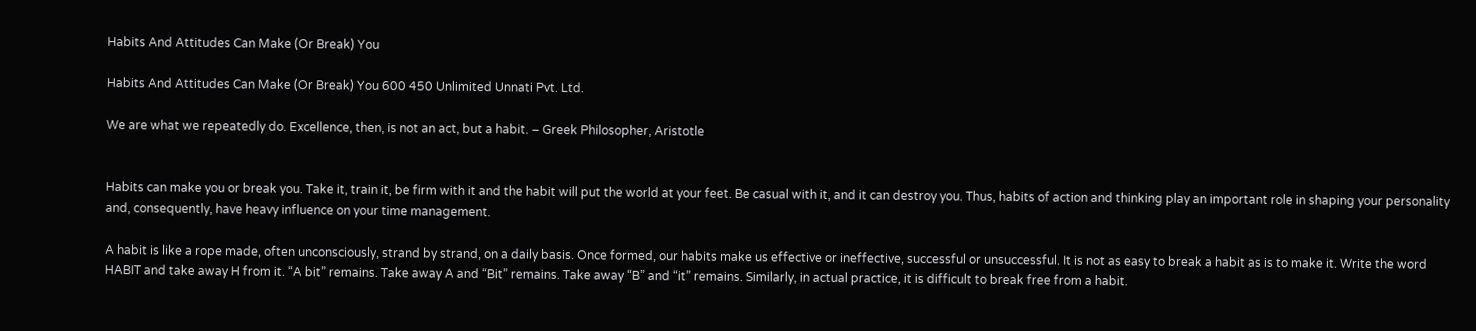Habits And Attitudes Can Make (Or Break) You

Habits And Attitudes Can Make (Or Break) You 600 450 Unlimited Unnati Pvt. Ltd.

We are what we repeatedly do. Excellence, then, is not an act, but a habit. – Greek Philosopher, Aristotle


Habits can make you or break you. Take it, train it, be firm with it and the habit will put the world at your feet. Be casual with it, and it can destroy you. Thus, habits of action and thinking play an important role in shaping your personality and, consequently, have heavy influence on your time management.

A habit is like a rope made, often unconsciously, strand by strand, on a daily basis. Once formed, our habits make us effective or ineffective, successful or unsuccessful. It is not as easy to break a habit as is to make it. Write the word HABIT and take away H from it. “A bit” remains. Take away A and “Bit” remains. Take away “B” and “it” remains. Similarly, in actual practice, it is difficult to break free from a habit.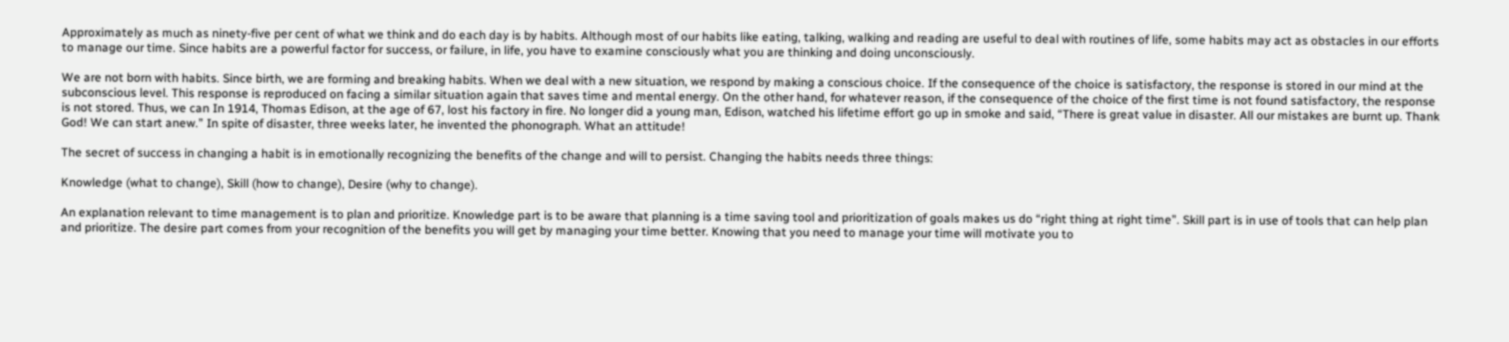Approximately as much as ninety-five per cent of what we think and do each day is by habits. Although most of our habits like eating, talking, walking and reading are useful to deal with routines of life, some habits may act as obstacles in our efforts to manage our time. Since habits are a powerful factor for success, or failure, in life, you have to examine consciously what you are thinking and doing unconsciously.

We are not born with habits. Since birth, we are forming and breaking habits. When we deal with a new situation, we respond by making a conscious choice. If the consequence of the choice is satisfactory, the response is stored in our mind at the subconscious level. This response is reproduced on facing a similar situation again that saves time and mental energy. On the other hand, for whatever reason, if the consequence of the choice of the first time is not found satisfactory, the response is not stored. Thus, we can In 1914, Thomas Edison, at the age of 67, lost his factory in fire. No longer did a young man, Edison, watched his lifetime effort go up in smoke and said, “There is great value in disaster. All our mistakes are burnt up. Thank God! We can start anew.” In spite of disaster, three weeks later, he invented the phonograph. What an attitude!

The secret of success in changing a habit is in emotionally recognizing the benefits of the change and will to persist. Changing the habits needs three things:

Knowledge (what to change), Skill (how to change), Desire (why to change).

An explanation relevant to time management is to plan and prioritize. Knowledge part is to be aware that planning is a time saving tool and prioritization of goals makes us do “right thing at right time”. Skill part is in use of tools that can help plan and prioritize. The desire part comes from your recognition of the benefits you will get by managing your time better. Knowing that you need to manage your time will motivate you to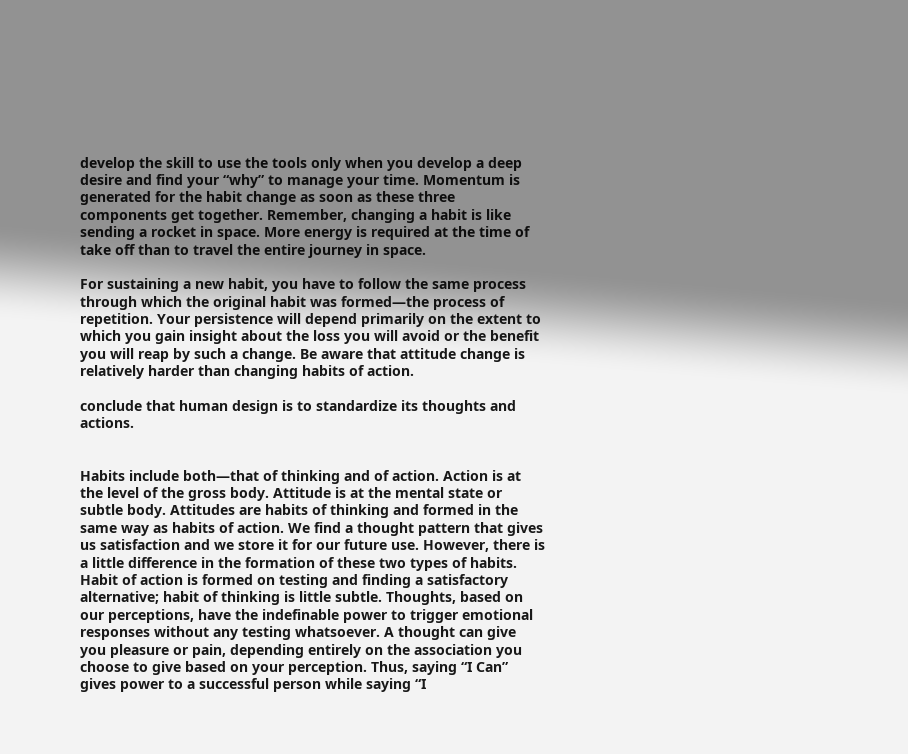develop the skill to use the tools only when you develop a deep desire and find your “why” to manage your time. Momentum is generated for the habit change as soon as these three components get together. Remember, changing a habit is like sending a rocket in space. More energy is required at the time of take off than to travel the entire journey in space.

For sustaining a new habit, you have to follow the same process through which the original habit was formed—the process of repetition. Your persistence will depend primarily on the extent to which you gain insight about the loss you will avoid or the benefit you will reap by such a change. Be aware that attitude change is relatively harder than changing habits of action.

conclude that human design is to standardize its thoughts and actions.


Habits include both—that of thinking and of action. Action is at the level of the gross body. Attitude is at the mental state or subtle body. Attitudes are habits of thinking and formed in the same way as habits of action. We find a thought pattern that gives us satisfaction and we store it for our future use. However, there is a little difference in the formation of these two types of habits. Habit of action is formed on testing and finding a satisfactory alternative; habit of thinking is little subtle. Thoughts, based on our perceptions, have the indefinable power to trigger emotional responses without any testing whatsoever. A thought can give you pleasure or pain, depending entirely on the association you choose to give based on your perception. Thus, saying “I Can” gives power to a successful person while saying “I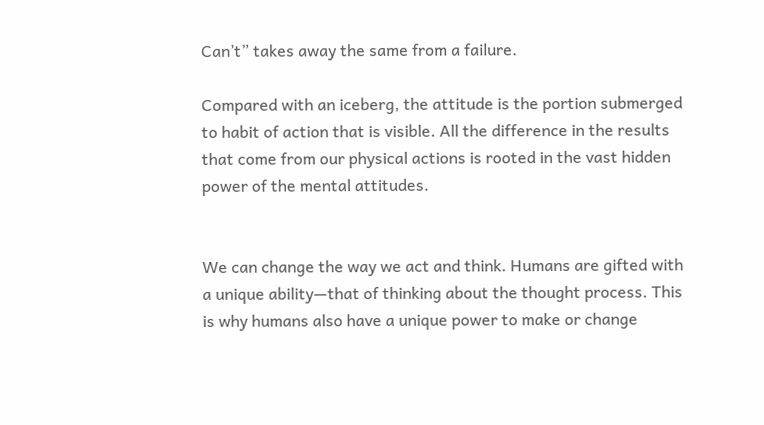Can’t” takes away the same from a failure.

Compared with an iceberg, the attitude is the portion submerged to habit of action that is visible. All the difference in the results that come from our physical actions is rooted in the vast hidden power of the mental attitudes.


We can change the way we act and think. Humans are gifted with a unique ability—that of thinking about the thought process. This is why humans also have a unique power to make or change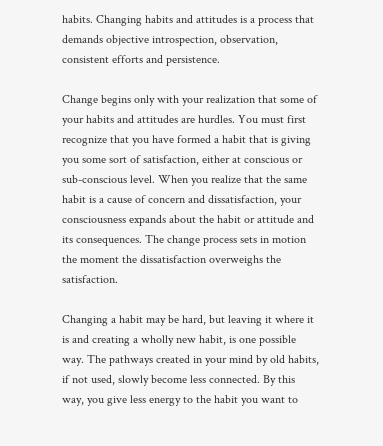habits. Changing habits and attitudes is a process that demands objective introspection, observation, consistent efforts and persistence.

Change begins only with your realization that some of your habits and attitudes are hurdles. You must first recognize that you have formed a habit that is giving you some sort of satisfaction, either at conscious or sub-conscious level. When you realize that the same habit is a cause of concern and dissatisfaction, your consciousness expands about the habit or attitude and its consequences. The change process sets in motion the moment the dissatisfaction overweighs the satisfaction.

Changing a habit may be hard, but leaving it where it is and creating a wholly new habit, is one possible way. The pathways created in your mind by old habits, if not used, slowly become less connected. By this way, you give less energy to the habit you want to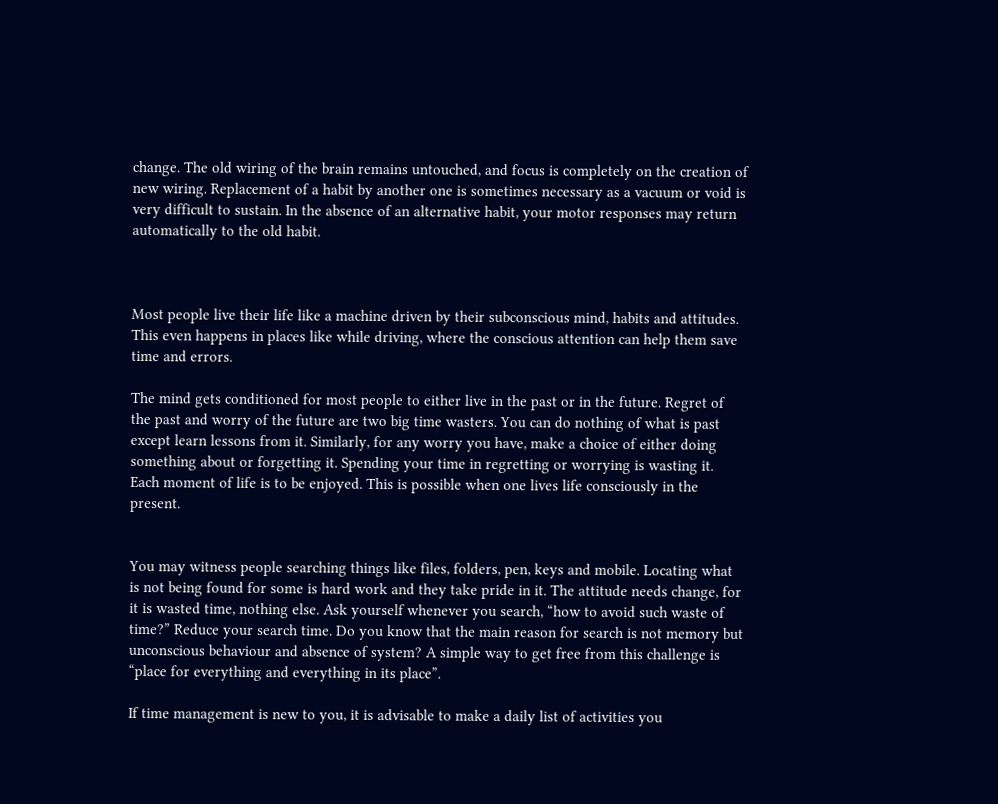change. The old wiring of the brain remains untouched, and focus is completely on the creation of new wiring. Replacement of a habit by another one is sometimes necessary as a vacuum or void is very difficult to sustain. In the absence of an alternative habit, your motor responses may return automatically to the old habit.



Most people live their life like a machine driven by their subconscious mind, habits and attitudes. This even happens in places like while driving, where the conscious attention can help them save time and errors.

The mind gets conditioned for most people to either live in the past or in the future. Regret of the past and worry of the future are two big time wasters. You can do nothing of what is past except learn lessons from it. Similarly, for any worry you have, make a choice of either doing something about or forgetting it. Spending your time in regretting or worrying is wasting it. Each moment of life is to be enjoyed. This is possible when one lives life consciously in the present.


You may witness people searching things like files, folders, pen, keys and mobile. Locating what is not being found for some is hard work and they take pride in it. The attitude needs change, for it is wasted time, nothing else. Ask yourself whenever you search, “how to avoid such waste of time?” Reduce your search time. Do you know that the main reason for search is not memory but unconscious behaviour and absence of system? A simple way to get free from this challenge is “place for everything and everything in its place”.

If time management is new to you, it is advisable to make a daily list of activities you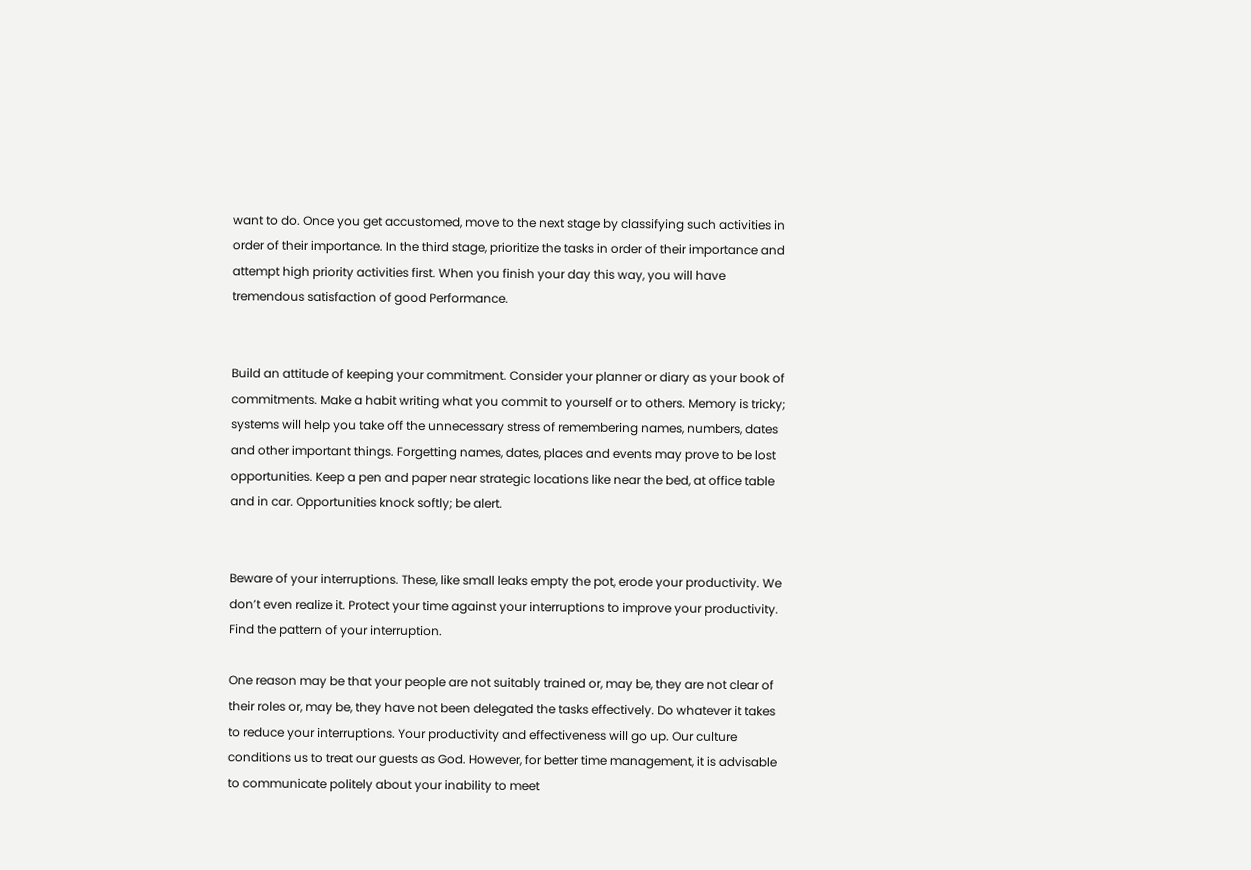want to do. Once you get accustomed, move to the next stage by classifying such activities in order of their importance. In the third stage, prioritize the tasks in order of their importance and attempt high priority activities first. When you finish your day this way, you will have tremendous satisfaction of good Performance.


Build an attitude of keeping your commitment. Consider your planner or diary as your book of commitments. Make a habit writing what you commit to yourself or to others. Memory is tricky; systems will help you take off the unnecessary stress of remembering names, numbers, dates and other important things. Forgetting names, dates, places and events may prove to be lost opportunities. Keep a pen and paper near strategic locations like near the bed, at office table and in car. Opportunities knock softly; be alert.


Beware of your interruptions. These, like small leaks empty the pot, erode your productivity. We don’t even realize it. Protect your time against your interruptions to improve your productivity. Find the pattern of your interruption.

One reason may be that your people are not suitably trained or, may be, they are not clear of their roles or, may be, they have not been delegated the tasks effectively. Do whatever it takes to reduce your interruptions. Your productivity and effectiveness will go up. Our culture conditions us to treat our guests as God. However, for better time management, it is advisable to communicate politely about your inability to meet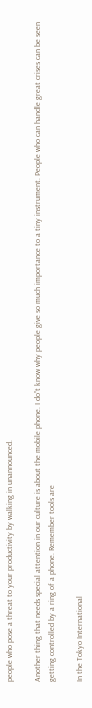people who pose a threat to your productivity by walking in unannounced.

Another thing that needs special attention in our culture is about the mobile phone. I do’’t know why people give so much importance to a tiny instrument. People who can handle great crises can be seen getting controlled by a ring of a phone. Remember tools are

In the Tokyo International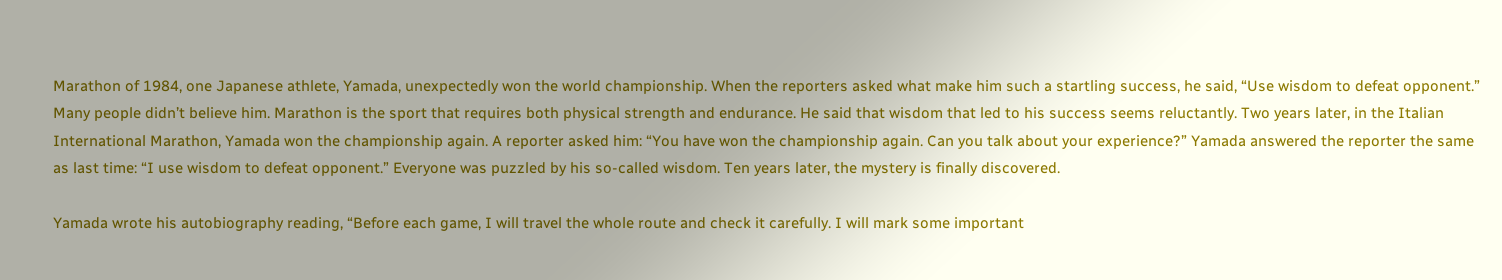Marathon of 1984, one Japanese athlete, Yamada, unexpectedly won the world championship. When the reporters asked what make him such a startling success, he said, “Use wisdom to defeat opponent.” Many people didn’t believe him. Marathon is the sport that requires both physical strength and endurance. He said that wisdom that led to his success seems reluctantly. Two years later, in the Italian International Marathon, Yamada won the championship again. A reporter asked him: “You have won the championship again. Can you talk about your experience?” Yamada answered the reporter the same as last time: “I use wisdom to defeat opponent.” Everyone was puzzled by his so-called wisdom. Ten years later, the mystery is finally discovered.

Yamada wrote his autobiography reading, “Before each game, I will travel the whole route and check it carefully. I will mark some important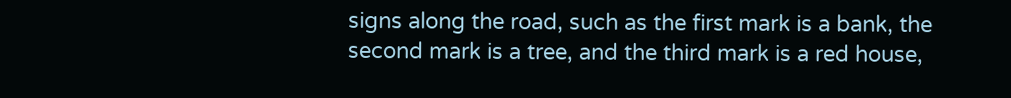signs along the road, such as the first mark is a bank, the second mark is a tree, and the third mark is a red house,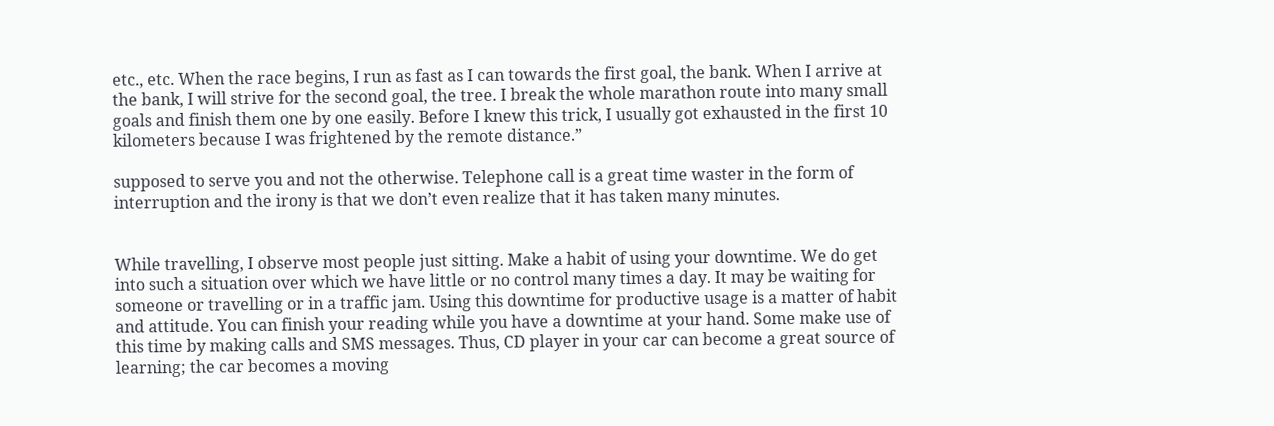etc., etc. When the race begins, I run as fast as I can towards the first goal, the bank. When I arrive at the bank, I will strive for the second goal, the tree. I break the whole marathon route into many small goals and finish them one by one easily. Before I knew this trick, I usually got exhausted in the first 10 kilometers because I was frightened by the remote distance.”

supposed to serve you and not the otherwise. Telephone call is a great time waster in the form of interruption and the irony is that we don’t even realize that it has taken many minutes.


While travelling, I observe most people just sitting. Make a habit of using your downtime. We do get into such a situation over which we have little or no control many times a day. It may be waiting for someone or travelling or in a traffic jam. Using this downtime for productive usage is a matter of habit and attitude. You can finish your reading while you have a downtime at your hand. Some make use of this time by making calls and SMS messages. Thus, CD player in your car can become a great source of learning; the car becomes a moving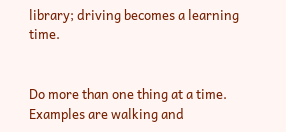library; driving becomes a learning time.


Do more than one thing at a time. Examples are walking and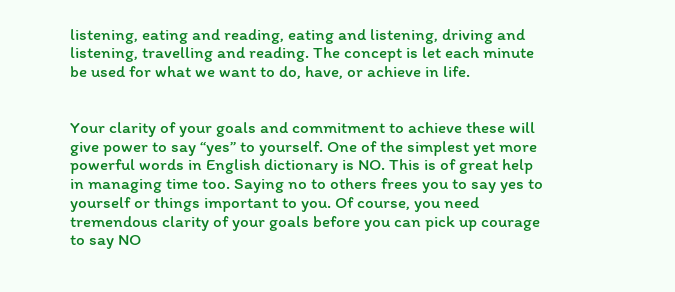listening, eating and reading, eating and listening, driving and listening, travelling and reading. The concept is let each minute be used for what we want to do, have, or achieve in life.


Your clarity of your goals and commitment to achieve these will give power to say “yes” to yourself. One of the simplest yet more powerful words in English dictionary is NO. This is of great help in managing time too. Saying no to others frees you to say yes to yourself or things important to you. Of course, you need tremendous clarity of your goals before you can pick up courage to say NO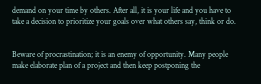demand on your time by others. After all, it is your life and you have to take a decision to prioritize your goals over what others say, think or do.


Beware of procrastination; it is an enemy of opportunity. Many people make elaborate plan of a project and then keep postponing the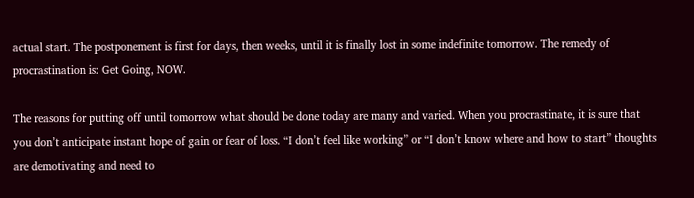actual start. The postponement is first for days, then weeks, until it is finally lost in some indefinite tomorrow. The remedy of procrastination is: Get Going, NOW.

The reasons for putting off until tomorrow what should be done today are many and varied. When you procrastinate, it is sure that you don’t anticipate instant hope of gain or fear of loss. “I don’t feel like working” or “I don’t know where and how to start” thoughts are demotivating and need to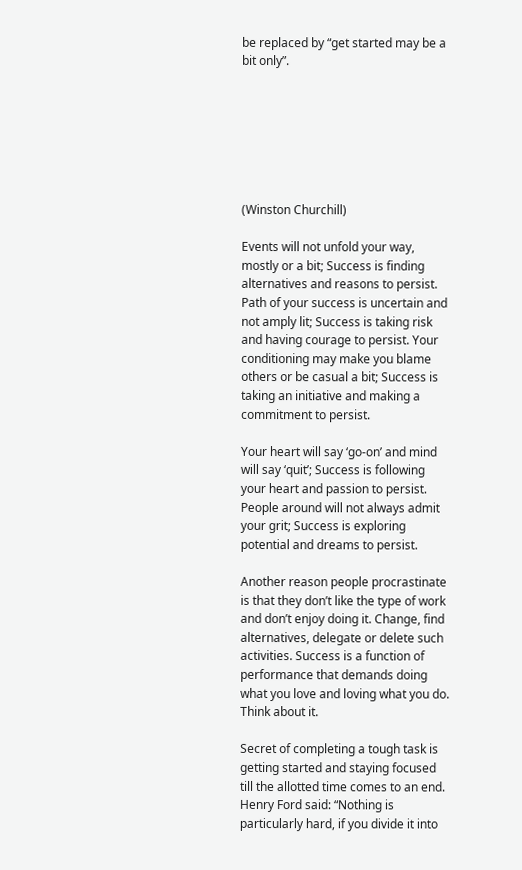be replaced by “get started may be a bit only”.







(Winston Churchill)

Events will not unfold your way, mostly or a bit; Success is finding alternatives and reasons to persist. Path of your success is uncertain and not amply lit; Success is taking risk and having courage to persist. Your conditioning may make you blame others or be casual a bit; Success is taking an initiative and making a commitment to persist.

Your heart will say ‘go-on’ and mind will say ‘quit’; Success is following your heart and passion to persist. People around will not always admit your grit; Success is exploring potential and dreams to persist.

Another reason people procrastinate is that they don’t like the type of work and don’t enjoy doing it. Change, find alternatives, delegate or delete such activities. Success is a function of performance that demands doing what you love and loving what you do. Think about it.

Secret of completing a tough task is getting started and staying focused till the allotted time comes to an end. Henry Ford said: “Nothing is particularly hard, if you divide it into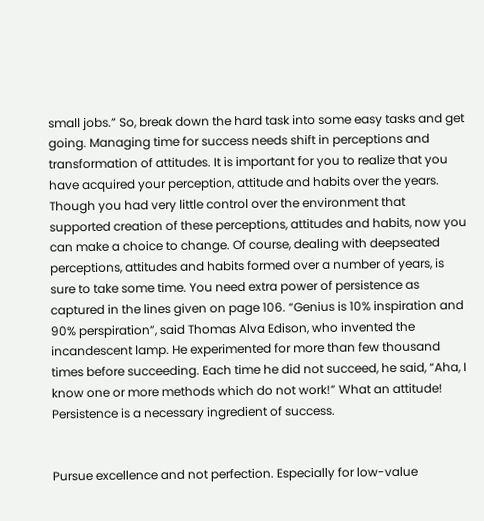small jobs.” So, break down the hard task into some easy tasks and get going. Managing time for success needs shift in perceptions and transformation of attitudes. It is important for you to realize that you have acquired your perception, attitude and habits over the years. Though you had very little control over the environment that supported creation of these perceptions, attitudes and habits, now you can make a choice to change. Of course, dealing with deepseated perceptions, attitudes and habits formed over a number of years, is sure to take some time. You need extra power of persistence as captured in the lines given on page 106. “Genius is 10% inspiration and 90% perspiration”, said Thomas Alva Edison, who invented the incandescent lamp. He experimented for more than few thousand times before succeeding. Each time he did not succeed, he said, “Aha, I know one or more methods which do not work!” What an attitude! Persistence is a necessary ingredient of success.


Pursue excellence and not perfection. Especially for low-value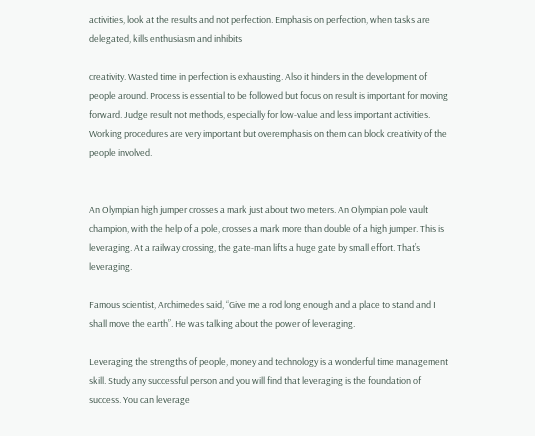activities, look at the results and not perfection. Emphasis on perfection, when tasks are delegated, kills enthusiasm and inhibits

creativity. Wasted time in perfection is exhausting. Also it hinders in the development of people around. Process is essential to be followed but focus on result is important for moving forward. Judge result not methods, especially for low-value and less important activities. Working procedures are very important but overemphasis on them can block creativity of the people involved.


An Olympian high jumper crosses a mark just about two meters. An Olympian pole vault champion, with the help of a pole, crosses a mark more than double of a high jumper. This is leveraging. At a railway crossing, the gate-man lifts a huge gate by small effort. That’s leveraging.

Famous scientist, Archimedes said, “Give me a rod long enough and a place to stand and I shall move the earth”. He was talking about the power of leveraging.

Leveraging the strengths of people, money and technology is a wonderful time management skill. Study any successful person and you will find that leveraging is the foundation of success. You can leverage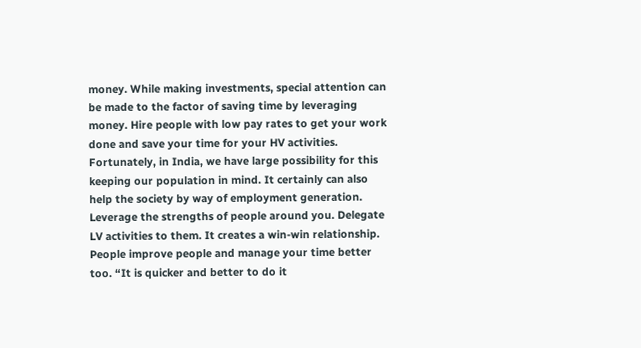money. While making investments, special attention can be made to the factor of saving time by leveraging money. Hire people with low pay rates to get your work done and save your time for your HV activities. Fortunately, in India, we have large possibility for this keeping our population in mind. It certainly can also help the society by way of employment generation. Leverage the strengths of people around you. Delegate LV activities to them. It creates a win-win relationship. People improve people and manage your time better too. “It is quicker and better to do it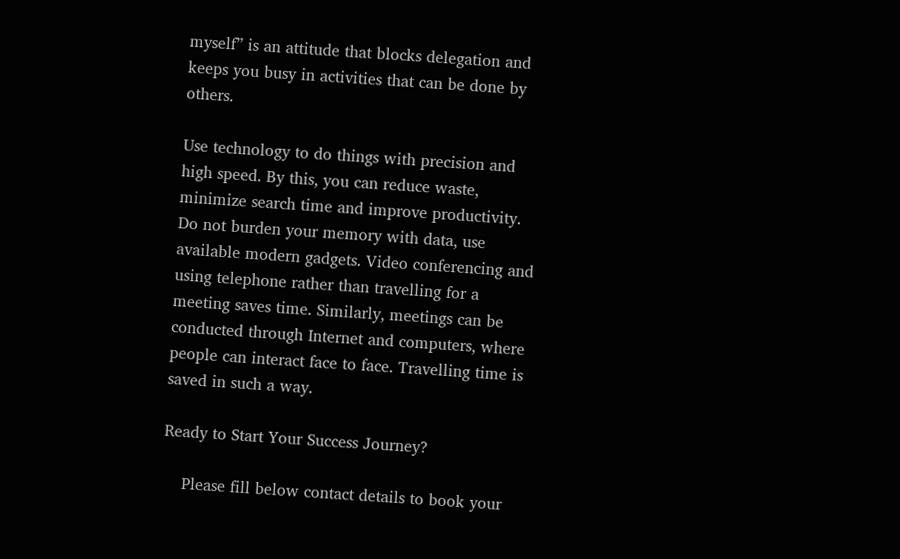myself” is an attitude that blocks delegation and keeps you busy in activities that can be done by others.

Use technology to do things with precision and high speed. By this, you can reduce waste, minimize search time and improve productivity. Do not burden your memory with data, use available modern gadgets. Video conferencing and using telephone rather than travelling for a meeting saves time. Similarly, meetings can be conducted through Internet and computers, where people can interact face to face. Travelling time is saved in such a way.

Ready to Start Your Success Journey?

    Please fill below contact details to book your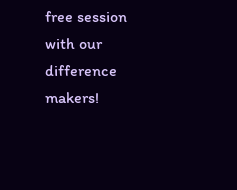free session with our difference makers!